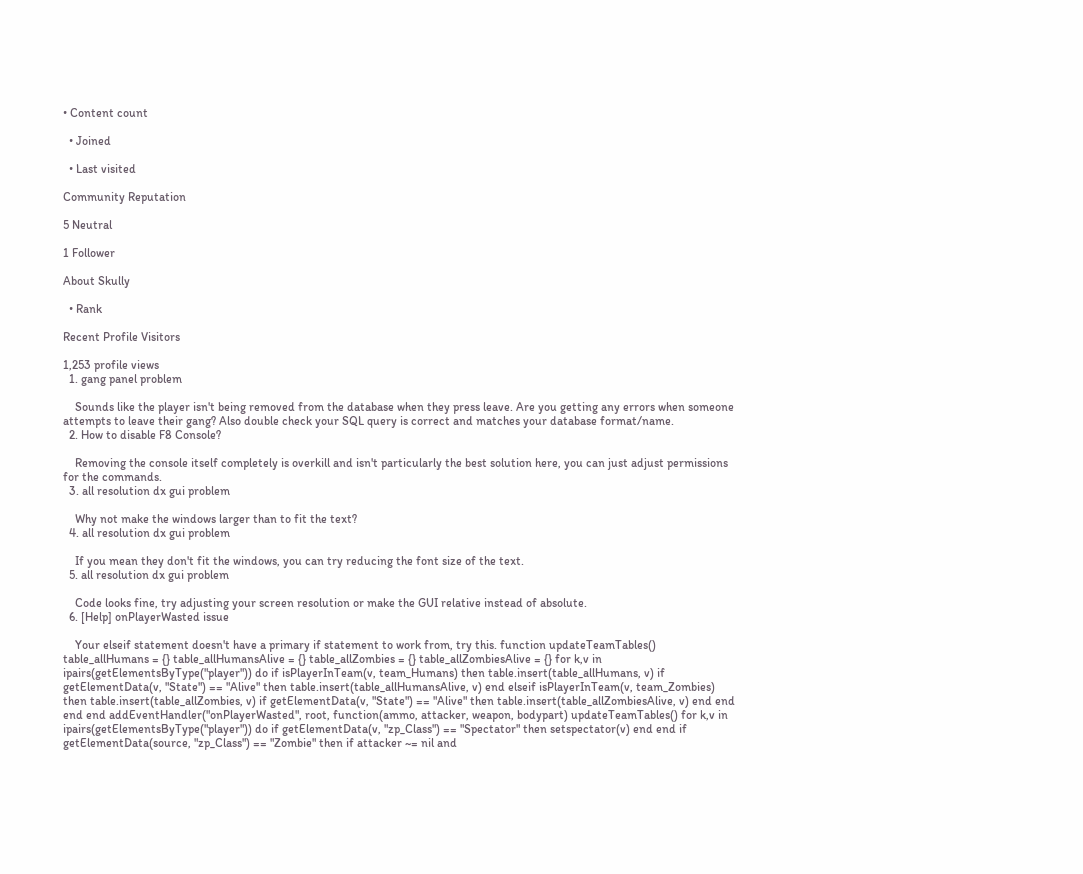• Content count

  • Joined

  • Last visited

Community Reputation

5 Neutral

1 Follower

About Skully

  • Rank

Recent Profile Visitors

1,253 profile views
  1. gang panel problem

    Sounds like the player isn't being removed from the database when they press leave. Are you getting any errors when someone attempts to leave their gang? Also double check your SQL query is correct and matches your database format/name.
  2. How to disable F8 Console?

    Removing the console itself completely is overkill and isn't particularly the best solution here, you can just adjust permissions for the commands.
  3. all resolution dx gui problem

    Why not make the windows larger than to fit the text?
  4. all resolution dx gui problem

    If you mean they don't fit the windows, you can try reducing the font size of the text.
  5. all resolution dx gui problem

    Code looks fine, try adjusting your screen resolution or make the GUI relative instead of absolute.
  6. [Help] onPlayerWasted issue

    Your elseif statement doesn't have a primary if statement to work from, try this. function updateTeamTables() table_allHumans = {} table_allHumansAlive = {} table_allZombies = {} table_allZombiesAlive = {} for k,v in ipairs(getElementsByType("player")) do if isPlayerInTeam(v, team_Humans) then table.insert(table_allHumans, v) if getElementData(v, "State") == "Alive" then table.insert(table_allHumansAlive, v) end elseif isPlayerInTeam(v, team_Zombies) then table.insert(table_allZombies, v) if getElementData(v, "State") == "Alive" then table.insert(table_allZombiesAlive, v) end end end end addEventHandler("onPlayerWasted", root, function(ammo, attacker, weapon, bodypart) updateTeamTables() for k,v in ipairs(getElementsByType("player")) do if getElementData(v, "zp_Class") == "Spectator" then setspectator(v) end end if getElementData(source, "zp_Class") == "Zombie" then if attacker ~= nil and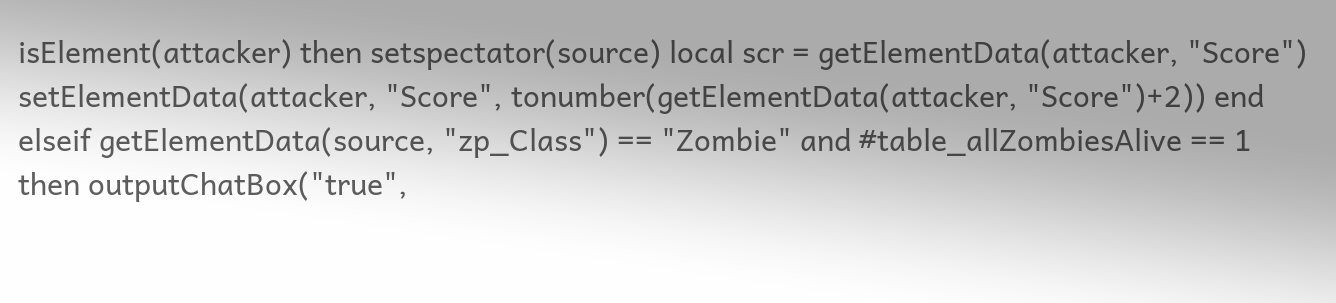isElement(attacker) then setspectator(source) local scr = getElementData(attacker, "Score") setElementData(attacker, "Score", tonumber(getElementData(attacker, "Score")+2)) end elseif getElementData(source, "zp_Class") == "Zombie" and #table_allZombiesAlive == 1 then outputChatBox("true",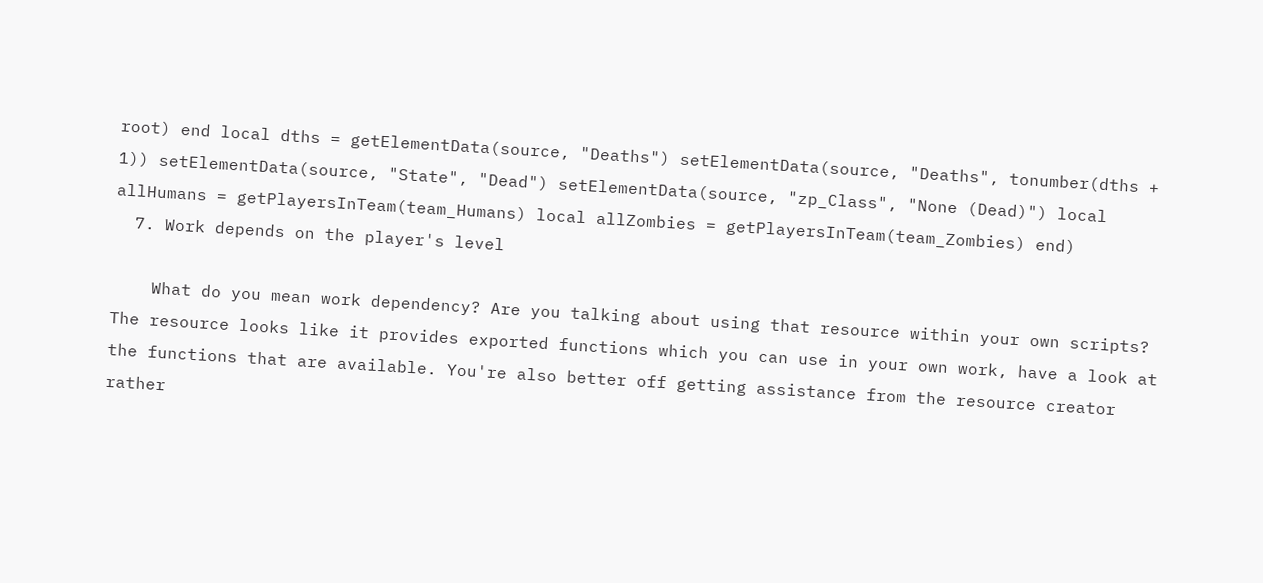root) end local dths = getElementData(source, "Deaths") setElementData(source, "Deaths", tonumber(dths + 1)) setElementData(source, "State", "Dead") setElementData(source, "zp_Class", "None (Dead)") local allHumans = getPlayersInTeam(team_Humans) local allZombies = getPlayersInTeam(team_Zombies) end)
  7. Work depends on the player's level

    What do you mean work dependency? Are you talking about using that resource within your own scripts? The resource looks like it provides exported functions which you can use in your own work, have a look at the functions that are available. You're also better off getting assistance from the resource creator rather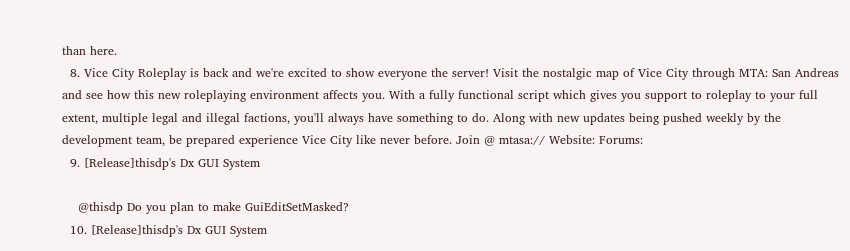than here.
  8. Vice City Roleplay is back and we're excited to show everyone the server! Visit the nostalgic map of Vice City through MTA: San Andreas and see how this new roleplaying environment affects you. With a fully functional script which gives you support to roleplay to your full extent, multiple legal and illegal factions, you'll always have something to do. Along with new updates being pushed weekly by the development team, be prepared experience Vice City like never before. Join @ mtasa:// Website: Forums:
  9. [Release]thisdp's Dx GUI System

    @thisdp Do you plan to make GuiEditSetMasked?
  10. [Release]thisdp's Dx GUI System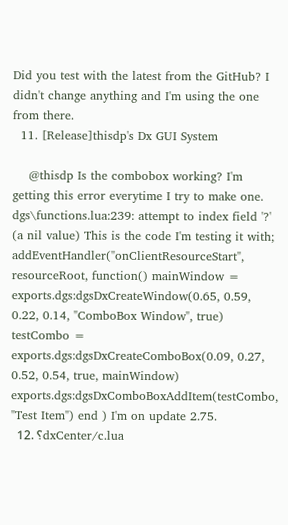Did you test with the latest from the GitHub? I didn't change anything and I'm using the one from there.
  11. [Release]thisdp's Dx GUI System

    @thisdp Is the combobox working? I'm getting this error everytime I try to make one. dgs\functions.lua:239: attempt to index field '?' (a nil value) This is the code I'm testing it with; addEventHandler("onClientResourceStart", resourceRoot, function() mainWindow = exports.dgs:dgsDxCreateWindow(0.65, 0.59, 0.22, 0.14, "ComboBox Window", true) testCombo = exports.dgs:dgsDxCreateComboBox(0.09, 0.27, 0.52, 0.54, true, mainWindow) exports.dgs:dgsDxComboBoxAddItem(testCombo, "Test Item") end ) I'm on update 2.75.
  12. ؟dxCenter/c.lua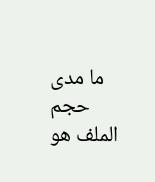ما مدى حجم الملف هو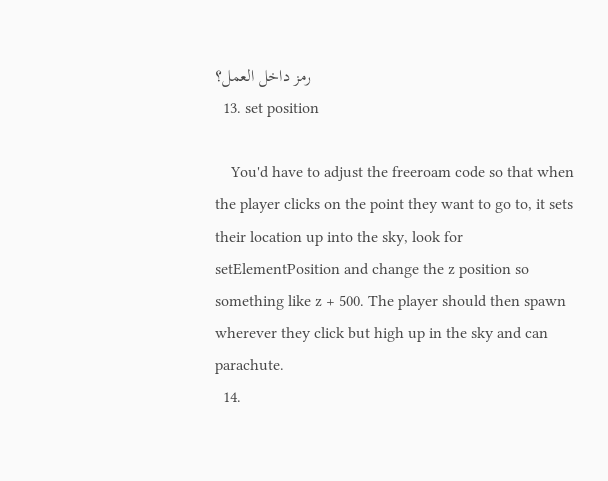رمز داخل العمل؟
  13. set position

    You'd have to adjust the freeroam code so that when the player clicks on the point they want to go to, it sets their location up into the sky, look for setElementPosition and change the z position so something like z + 500. The player should then spawn wherever they click but high up in the sky and can parachute.
  14.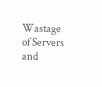Wastage of Servers and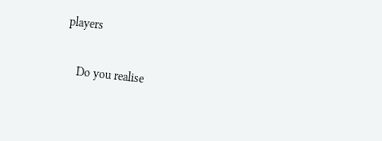players

    Do you realise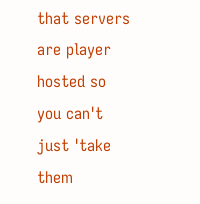that servers are player hosted so you can't just 'take them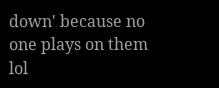down' because no one plays on them lol